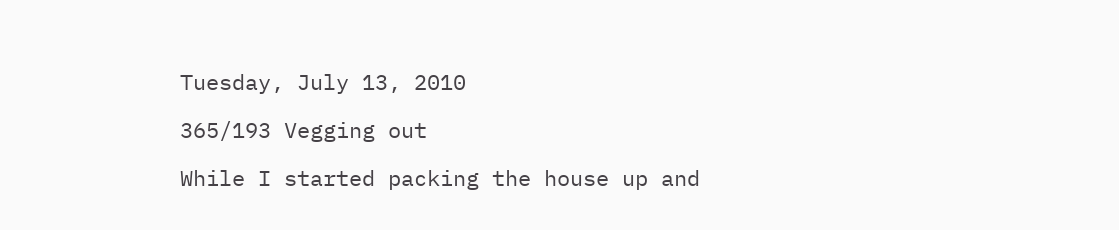Tuesday, July 13, 2010

365/193 Vegging out

While I started packing the house up and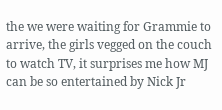the we were waiting for Grammie to arrive, the girls vegged on the couch to watch TV, it surprises me how MJ can be so entertained by Nick Jr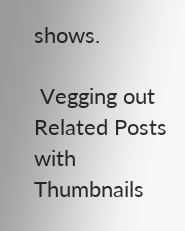shows.

 Vegging out
Related Posts with Thumbnails